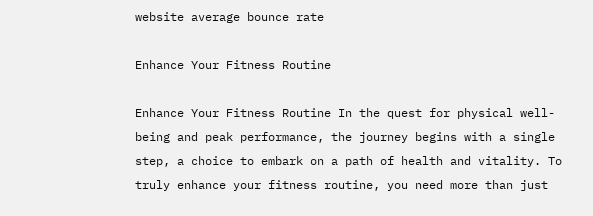website average bounce rate

Enhance Your Fitness Routine

Enhance Your Fitness Routine In the quest for physical well-being and peak performance, the journey begins with a single step, a choice to embark on a path of health and vitality. To truly enhance your fitness routine, you need more than just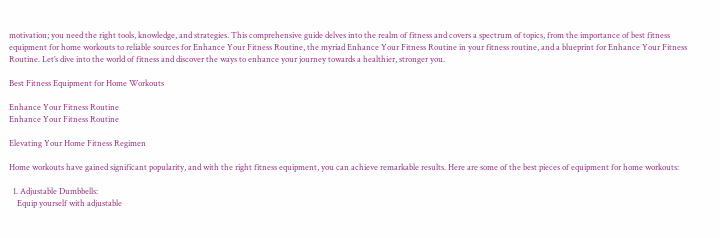motivation; you need the right tools, knowledge, and strategies. This comprehensive guide delves into the realm of fitness and covers a spectrum of topics, from the importance of best fitness equipment for home workouts to reliable sources for Enhance Your Fitness Routine, the myriad Enhance Your Fitness Routine in your fitness routine, and a blueprint for Enhance Your Fitness Routine. Let’s dive into the world of fitness and discover the ways to enhance your journey towards a healthier, stronger you.

Best Fitness Equipment for Home Workouts

Enhance Your Fitness Routine
Enhance Your Fitness Routine

Elevating Your Home Fitness Regimen

Home workouts have gained significant popularity, and with the right fitness equipment, you can achieve remarkable results. Here are some of the best pieces of equipment for home workouts:

  1. Adjustable Dumbbells:
    Equip yourself with adjustable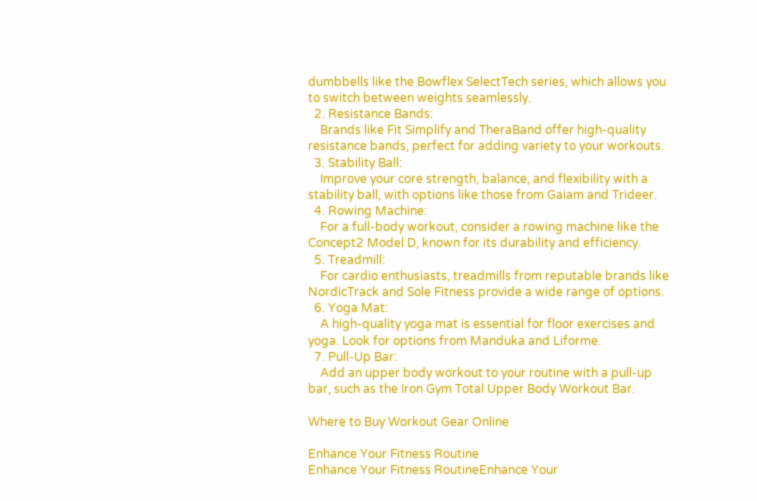dumbbells like the Bowflex SelectTech series, which allows you to switch between weights seamlessly.
  2. Resistance Bands:
    Brands like Fit Simplify and TheraBand offer high-quality resistance bands, perfect for adding variety to your workouts.
  3. Stability Ball:
    Improve your core strength, balance, and flexibility with a stability ball, with options like those from Gaiam and Trideer.
  4. Rowing Machine:
    For a full-body workout, consider a rowing machine like the Concept2 Model D, known for its durability and efficiency.
  5. Treadmill:
    For cardio enthusiasts, treadmills from reputable brands like NordicTrack and Sole Fitness provide a wide range of options.
  6. Yoga Mat:
    A high-quality yoga mat is essential for floor exercises and yoga. Look for options from Manduka and Liforme.
  7. Pull-Up Bar:
    Add an upper body workout to your routine with a pull-up bar, such as the Iron Gym Total Upper Body Workout Bar.

Where to Buy Workout Gear Online

Enhance Your Fitness Routine
Enhance Your Fitness RoutineEnhance Your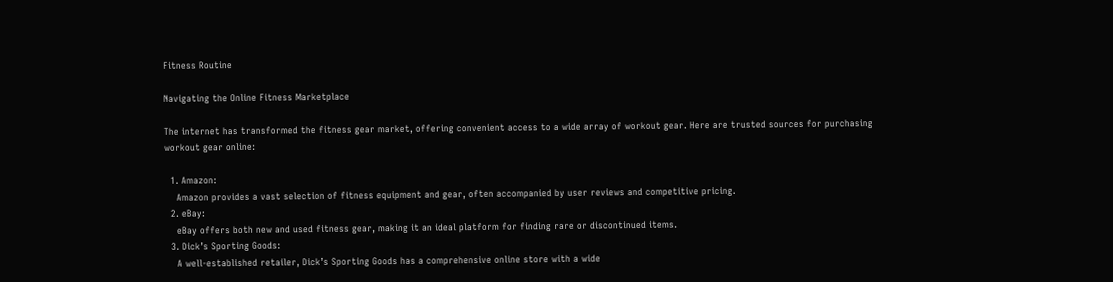Fitness Routine

Navigating the Online Fitness Marketplace

The internet has transformed the fitness gear market, offering convenient access to a wide array of workout gear. Here are trusted sources for purchasing workout gear online:

  1. Amazon:
    Amazon provides a vast selection of fitness equipment and gear, often accompanied by user reviews and competitive pricing.
  2. eBay:
    eBay offers both new and used fitness gear, making it an ideal platform for finding rare or discontinued items.
  3. Dick’s Sporting Goods:
    A well-established retailer, Dick’s Sporting Goods has a comprehensive online store with a wide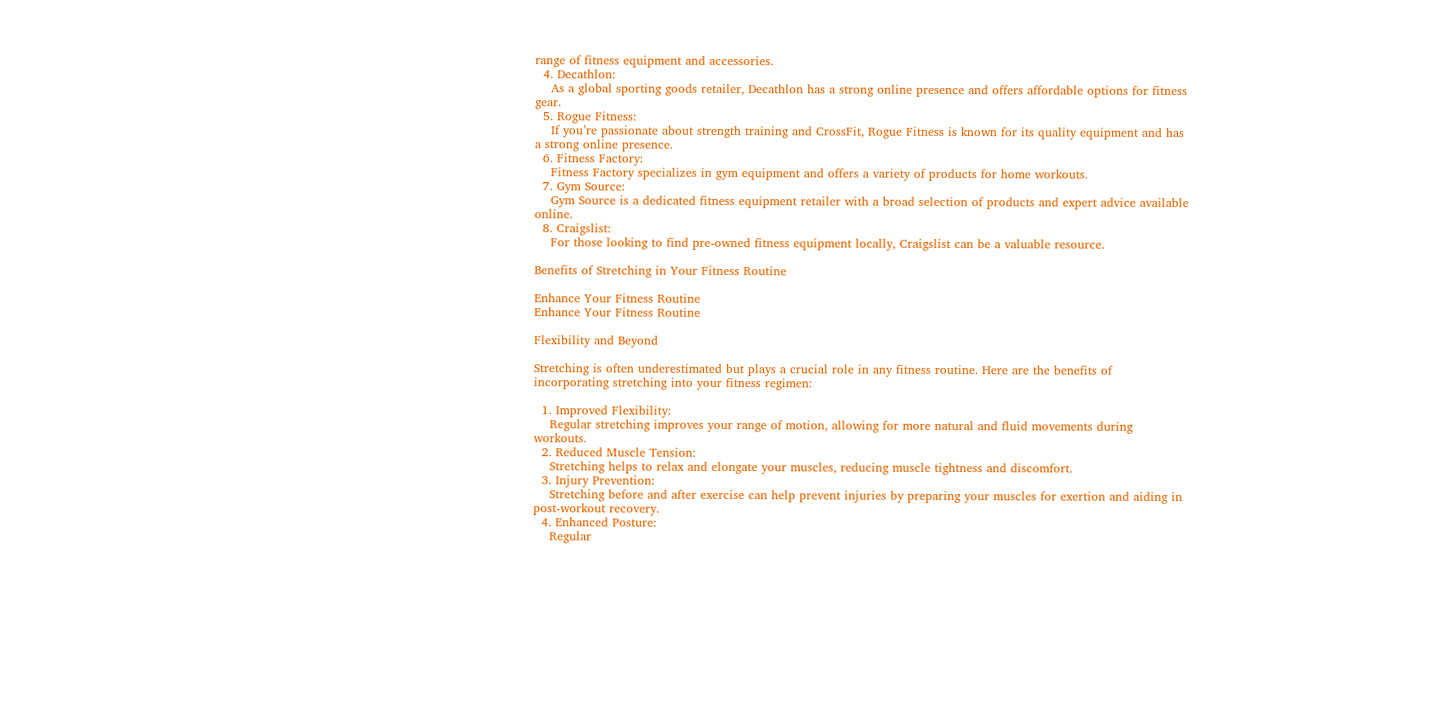range of fitness equipment and accessories.
  4. Decathlon:
    As a global sporting goods retailer, Decathlon has a strong online presence and offers affordable options for fitness gear.
  5. Rogue Fitness:
    If you’re passionate about strength training and CrossFit, Rogue Fitness is known for its quality equipment and has a strong online presence.
  6. Fitness Factory:
    Fitness Factory specializes in gym equipment and offers a variety of products for home workouts.
  7. Gym Source:
    Gym Source is a dedicated fitness equipment retailer with a broad selection of products and expert advice available online.
  8. Craigslist:
    For those looking to find pre-owned fitness equipment locally, Craigslist can be a valuable resource.

Benefits of Stretching in Your Fitness Routine

Enhance Your Fitness Routine
Enhance Your Fitness Routine

Flexibility and Beyond

Stretching is often underestimated but plays a crucial role in any fitness routine. Here are the benefits of incorporating stretching into your fitness regimen:

  1. Improved Flexibility:
    Regular stretching improves your range of motion, allowing for more natural and fluid movements during workouts.
  2. Reduced Muscle Tension:
    Stretching helps to relax and elongate your muscles, reducing muscle tightness and discomfort.
  3. Injury Prevention:
    Stretching before and after exercise can help prevent injuries by preparing your muscles for exertion and aiding in post-workout recovery.
  4. Enhanced Posture:
    Regular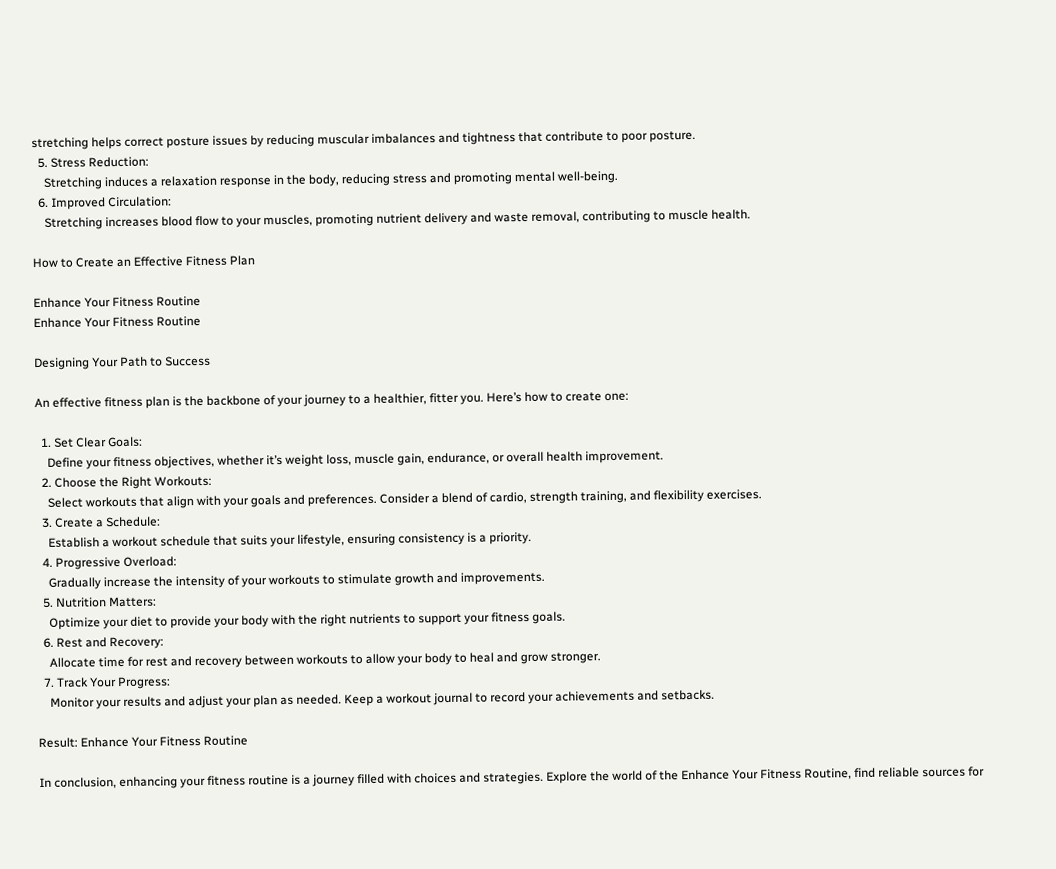stretching helps correct posture issues by reducing muscular imbalances and tightness that contribute to poor posture.
  5. Stress Reduction:
    Stretching induces a relaxation response in the body, reducing stress and promoting mental well-being.
  6. Improved Circulation:
    Stretching increases blood flow to your muscles, promoting nutrient delivery and waste removal, contributing to muscle health.

How to Create an Effective Fitness Plan

Enhance Your Fitness Routine
Enhance Your Fitness Routine

Designing Your Path to Success

An effective fitness plan is the backbone of your journey to a healthier, fitter you. Here’s how to create one:

  1. Set Clear Goals:
    Define your fitness objectives, whether it’s weight loss, muscle gain, endurance, or overall health improvement.
  2. Choose the Right Workouts:
    Select workouts that align with your goals and preferences. Consider a blend of cardio, strength training, and flexibility exercises.
  3. Create a Schedule:
    Establish a workout schedule that suits your lifestyle, ensuring consistency is a priority.
  4. Progressive Overload:
    Gradually increase the intensity of your workouts to stimulate growth and improvements.
  5. Nutrition Matters:
    Optimize your diet to provide your body with the right nutrients to support your fitness goals.
  6. Rest and Recovery:
    Allocate time for rest and recovery between workouts to allow your body to heal and grow stronger.
  7. Track Your Progress:
    Monitor your results and adjust your plan as needed. Keep a workout journal to record your achievements and setbacks.

Result: Enhance Your Fitness Routine

In conclusion, enhancing your fitness routine is a journey filled with choices and strategies. Explore the world of the Enhance Your Fitness Routine, find reliable sources for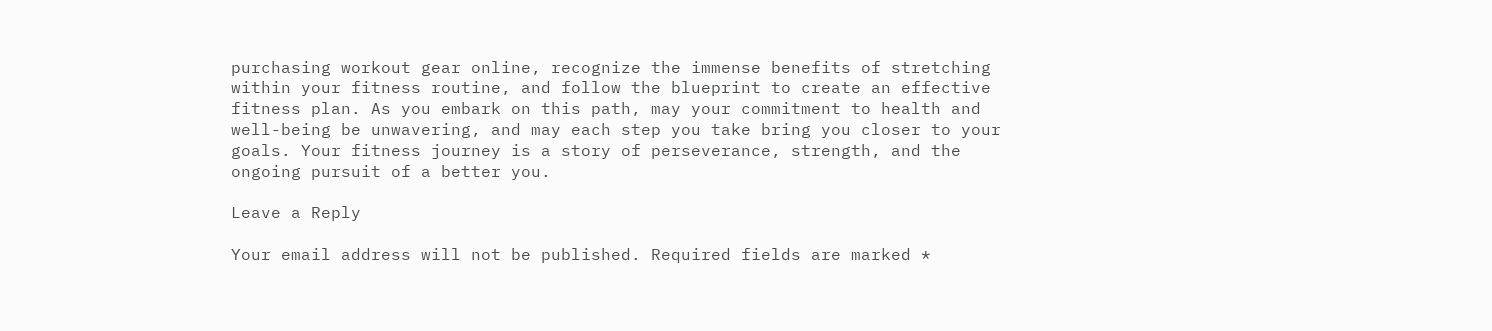purchasing workout gear online, recognize the immense benefits of stretching within your fitness routine, and follow the blueprint to create an effective fitness plan. As you embark on this path, may your commitment to health and well-being be unwavering, and may each step you take bring you closer to your goals. Your fitness journey is a story of perseverance, strength, and the ongoing pursuit of a better you.

Leave a Reply

Your email address will not be published. Required fields are marked *